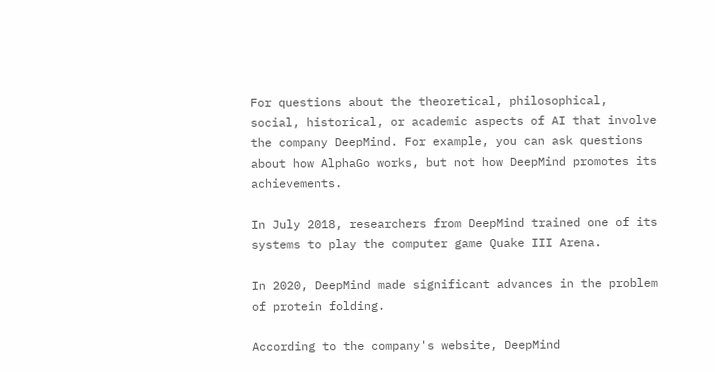For questions about the theoretical, philosophical, social, historical, or academic aspects of AI that involve the company DeepMind. For example, you can ask questions about how AlphaGo works, but not how DeepMind promotes its achievements.

In July 2018, researchers from DeepMind trained one of its systems to play the computer game Quake III Arena.

In 2020, DeepMind made significant advances in the problem of protein folding.

According to the company's website, DeepMind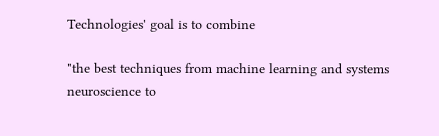Technologies' goal is to combine

"the best techniques from machine learning and systems neuroscience to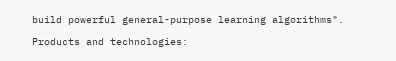build powerful general-purpose learning algorithms".

Products and technologies: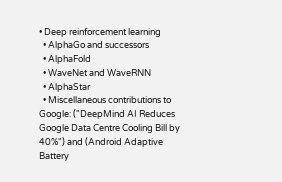• Deep reinforcement learning
  • AlphaGo and successors
  • AlphaFold
  • WaveNet and WaveRNN
  • AlphaStar
  • Miscellaneous contributions to Google: ("DeepMind AI Reduces Google Data Centre Cooling Bill by 40%") and (Android Adaptive Battery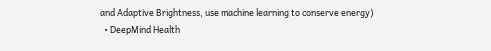and Adaptive Brightness, use machine learning to conserve energy)
  • DeepMind Health